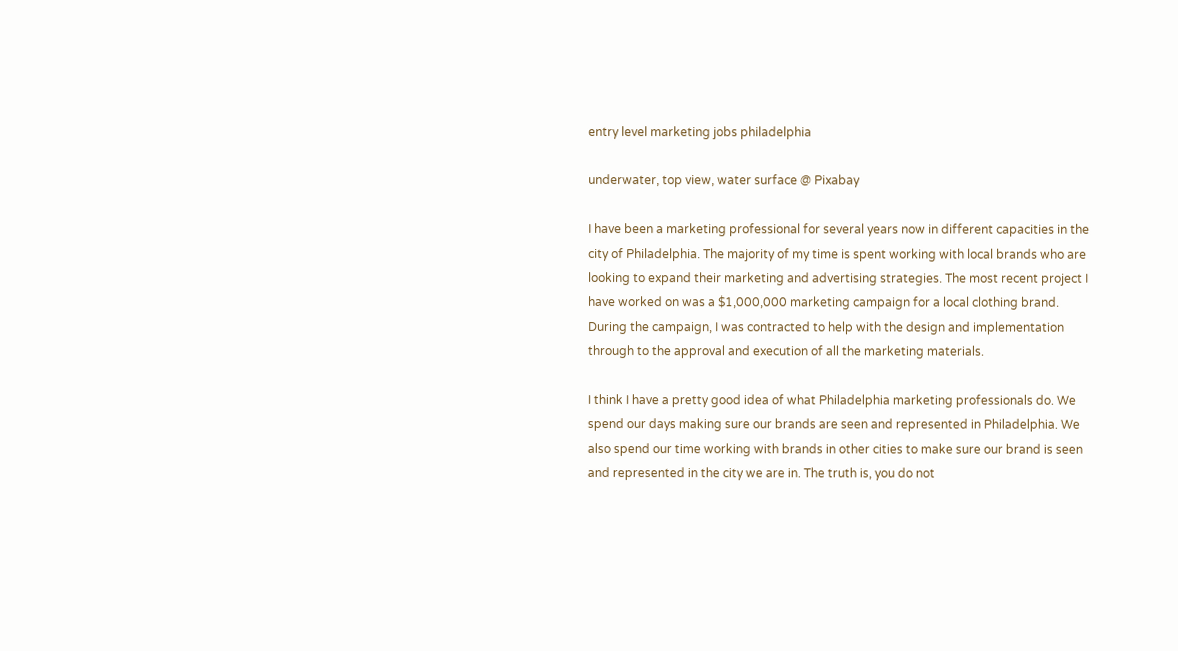entry level marketing jobs philadelphia

underwater, top view, water surface @ Pixabay

I have been a marketing professional for several years now in different capacities in the city of Philadelphia. The majority of my time is spent working with local brands who are looking to expand their marketing and advertising strategies. The most recent project I have worked on was a $1,000,000 marketing campaign for a local clothing brand. During the campaign, I was contracted to help with the design and implementation through to the approval and execution of all the marketing materials.

I think I have a pretty good idea of what Philadelphia marketing professionals do. We spend our days making sure our brands are seen and represented in Philadelphia. We also spend our time working with brands in other cities to make sure our brand is seen and represented in the city we are in. The truth is, you do not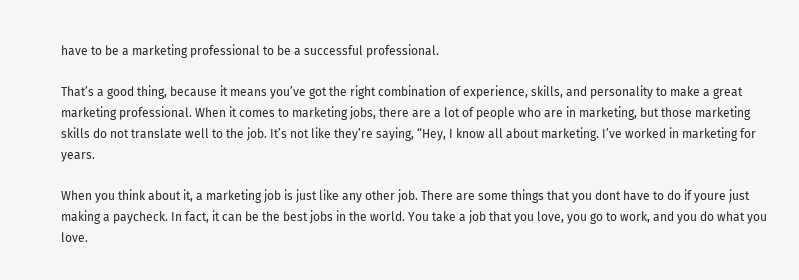have to be a marketing professional to be a successful professional.

That’s a good thing, because it means you’ve got the right combination of experience, skills, and personality to make a great marketing professional. When it comes to marketing jobs, there are a lot of people who are in marketing, but those marketing skills do not translate well to the job. It’s not like they’re saying, “Hey, I know all about marketing. I’ve worked in marketing for years.

When you think about it, a marketing job is just like any other job. There are some things that you dont have to do if youre just making a paycheck. In fact, it can be the best jobs in the world. You take a job that you love, you go to work, and you do what you love.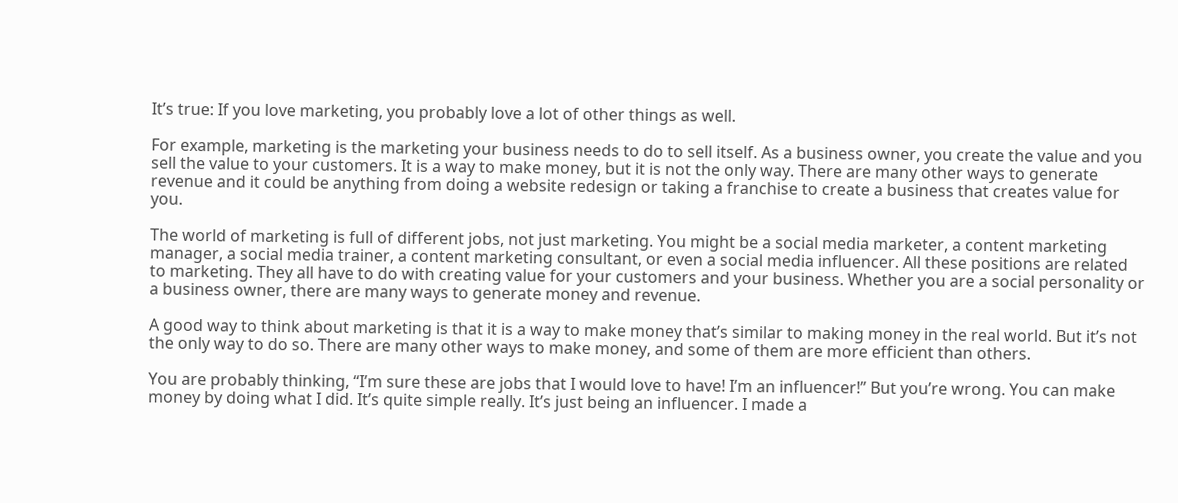It’s true: If you love marketing, you probably love a lot of other things as well.

For example, marketing is the marketing your business needs to do to sell itself. As a business owner, you create the value and you sell the value to your customers. It is a way to make money, but it is not the only way. There are many other ways to generate revenue and it could be anything from doing a website redesign or taking a franchise to create a business that creates value for you.

The world of marketing is full of different jobs, not just marketing. You might be a social media marketer, a content marketing manager, a social media trainer, a content marketing consultant, or even a social media influencer. All these positions are related to marketing. They all have to do with creating value for your customers and your business. Whether you are a social personality or a business owner, there are many ways to generate money and revenue.

A good way to think about marketing is that it is a way to make money that’s similar to making money in the real world. But it’s not the only way to do so. There are many other ways to make money, and some of them are more efficient than others.

You are probably thinking, “I’m sure these are jobs that I would love to have! I’m an influencer!” But you’re wrong. You can make money by doing what I did. It’s quite simple really. It’s just being an influencer. I made a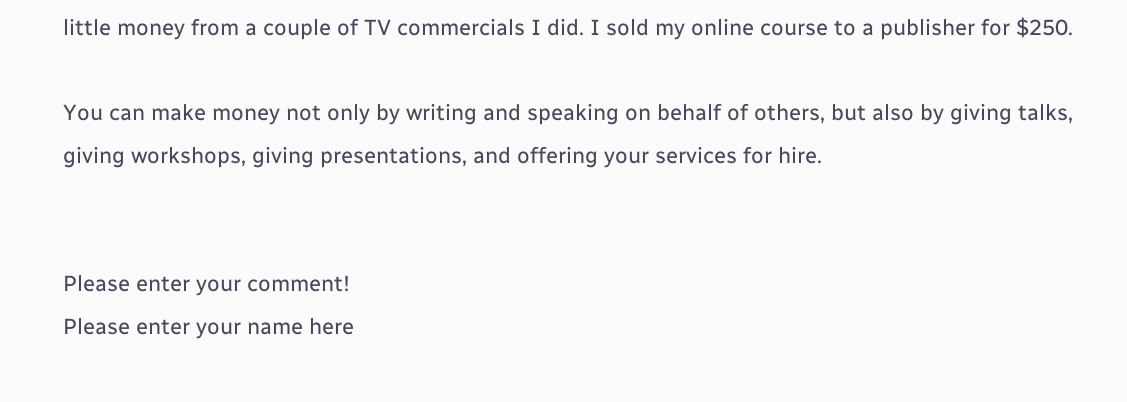little money from a couple of TV commercials I did. I sold my online course to a publisher for $250.

You can make money not only by writing and speaking on behalf of others, but also by giving talks, giving workshops, giving presentations, and offering your services for hire.


Please enter your comment!
Please enter your name here